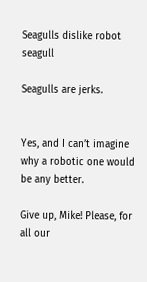Seagulls dislike robot seagull

Seagulls are jerks.


Yes, and I can’t imagine why a robotic one would be any better.

Give up, Mike! Please, for all our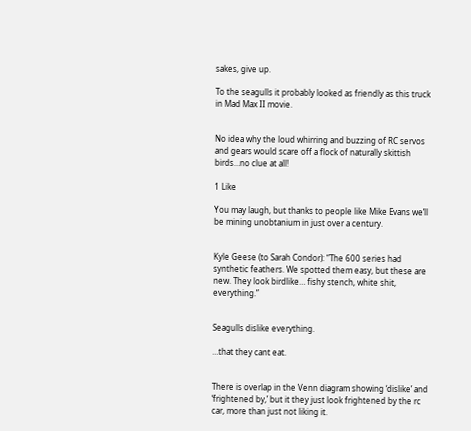sakes, give up.

To the seagulls it probably looked as friendly as this truck in Mad Max II movie.


No idea why the loud whirring and buzzing of RC servos and gears would scare off a flock of naturally skittish birds…no clue at all!

1 Like

You may laugh, but thanks to people like Mike Evans we’ll be mining unobtanium in just over a century.


Kyle Geese (to Sarah Condor): “The 600 series had synthetic feathers. We spotted them easy, but these are new. They look birdlike… fishy stench, white shit, everything.”


Seagulls dislike everything.

…that they cant eat.


There is overlap in the Venn diagram showing ‘dislike’ and ‘frightened by,’ but it they just look frightened by the rc car, more than just not liking it.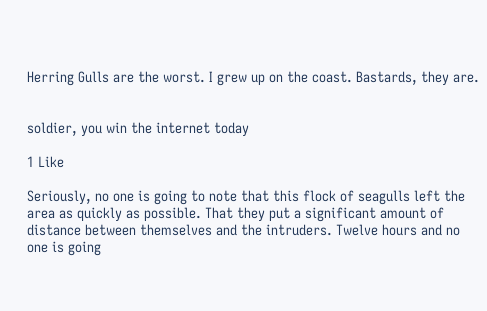Herring Gulls are the worst. I grew up on the coast. Bastards, they are.


soldier, you win the internet today

1 Like

Seriously, no one is going to note that this flock of seagulls left the area as quickly as possible. That they put a significant amount of distance between themselves and the intruders. Twelve hours and no one is going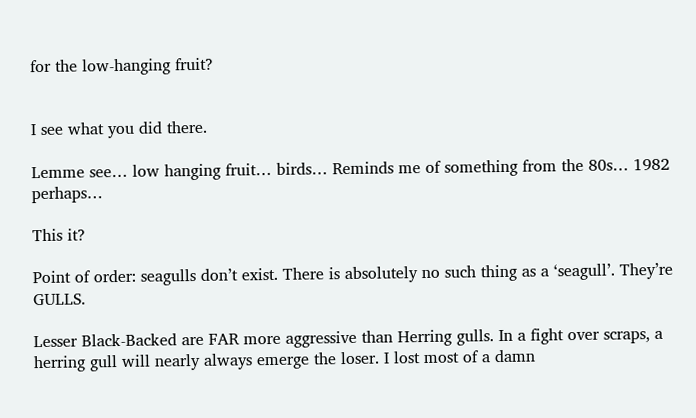for the low-hanging fruit?


I see what you did there.

Lemme see… low hanging fruit… birds… Reminds me of something from the 80s… 1982 perhaps…

This it?

Point of order: seagulls don’t exist. There is absolutely no such thing as a ‘seagull’. They’re GULLS.

Lesser Black-Backed are FAR more aggressive than Herring gulls. In a fight over scraps, a herring gull will nearly always emerge the loser. I lost most of a damn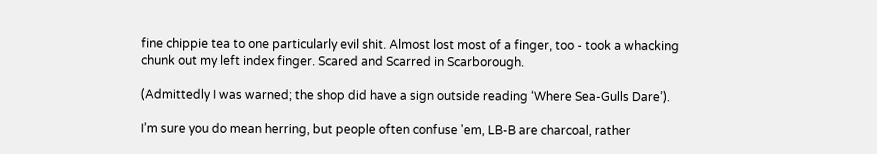fine chippie tea to one particularly evil shit. Almost lost most of a finger, too - took a whacking chunk out my left index finger. Scared and Scarred in Scarborough.

(Admittedly I was warned; the shop did have a sign outside reading ‘Where Sea-Gulls Dare’).

I’m sure you do mean herring, but people often confuse 'em, LB-B are charcoal, rather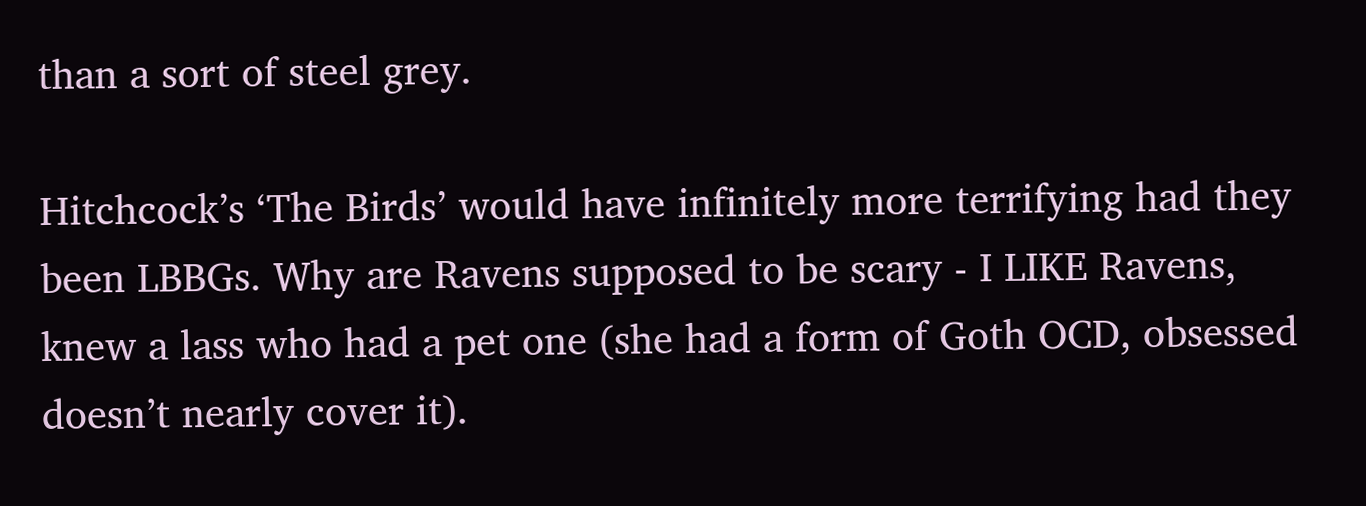than a sort of steel grey.

Hitchcock’s ‘The Birds’ would have infinitely more terrifying had they been LBBGs. Why are Ravens supposed to be scary - I LIKE Ravens, knew a lass who had a pet one (she had a form of Goth OCD, obsessed doesn’t nearly cover it).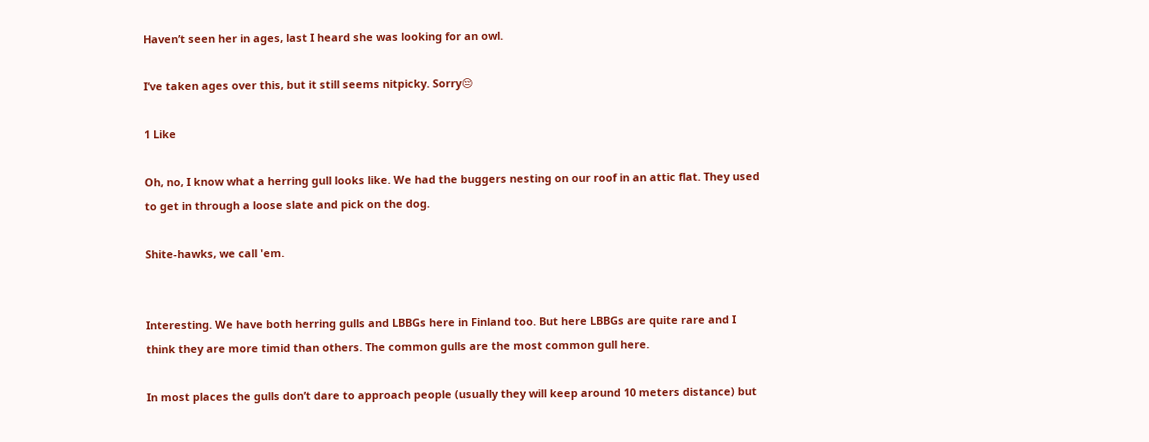Haven’t seen her in ages, last I heard she was looking for an owl.

I’ve taken ages over this, but it still seems nitpicky. Sorry😔

1 Like

Oh, no, I know what a herring gull looks like. We had the buggers nesting on our roof in an attic flat. They used to get in through a loose slate and pick on the dog.

Shite-hawks, we call 'em.


Interesting. We have both herring gulls and LBBGs here in Finland too. But here LBBGs are quite rare and I think they are more timid than others. The common gulls are the most common gull here.

In most places the gulls don’t dare to approach people (usually they will keep around 10 meters distance) but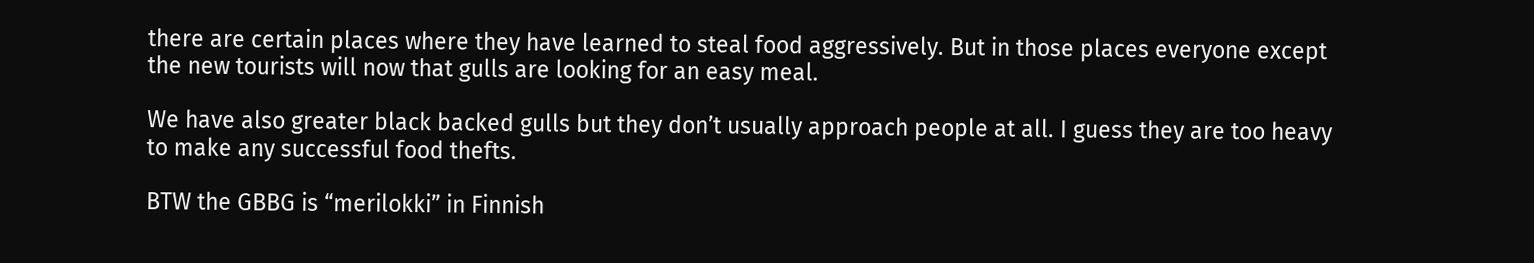there are certain places where they have learned to steal food aggressively. But in those places everyone except the new tourists will now that gulls are looking for an easy meal.

We have also greater black backed gulls but they don’t usually approach people at all. I guess they are too heavy to make any successful food thefts.

BTW the GBBG is “merilokki” in Finnish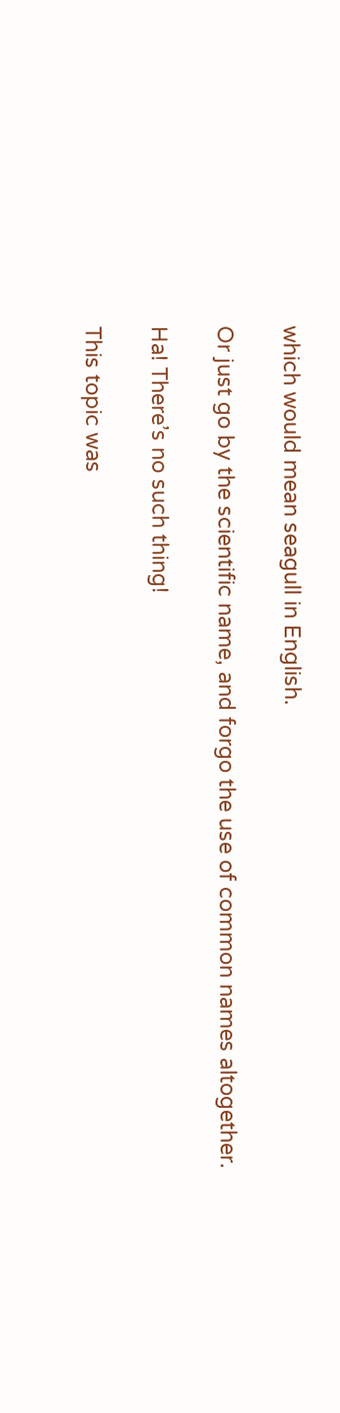which would mean seagull in English.

Or just go by the scientific name, and forgo the use of common names altogether.

Ha! There’s no such thing!

This topic was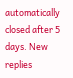automatically closed after 5 days. New replies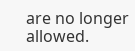are no longer allowed.